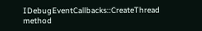IDebugEventCallbacks::CreateThread method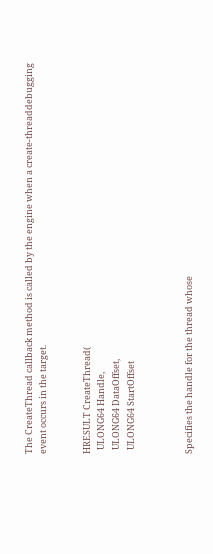The CreateThread callback method is called by the engine when a create-threaddebugging event occurs in the target.


HRESULT CreateThread(
  ULONG64 Handle,
  ULONG64 DataOffset,
  ULONG64 StartOffset



Specifies the handle for the thread whose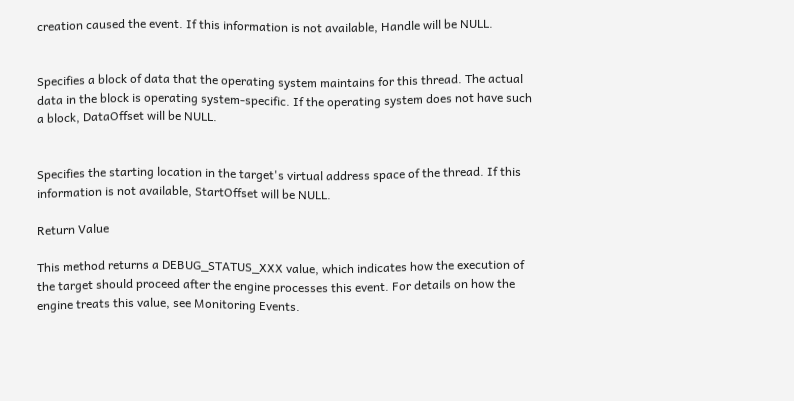creation caused the event. If this information is not available, Handle will be NULL.


Specifies a block of data that the operating system maintains for this thread. The actual data in the block is operating system-specific. If the operating system does not have such a block, DataOffset will be NULL.


Specifies the starting location in the target's virtual address space of the thread. If this information is not available, StartOffset will be NULL.

Return Value

This method returns a DEBUG_STATUS_XXX value, which indicates how the execution of the target should proceed after the engine processes this event. For details on how the engine treats this value, see Monitoring Events.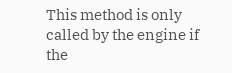This method is only called by the engine if the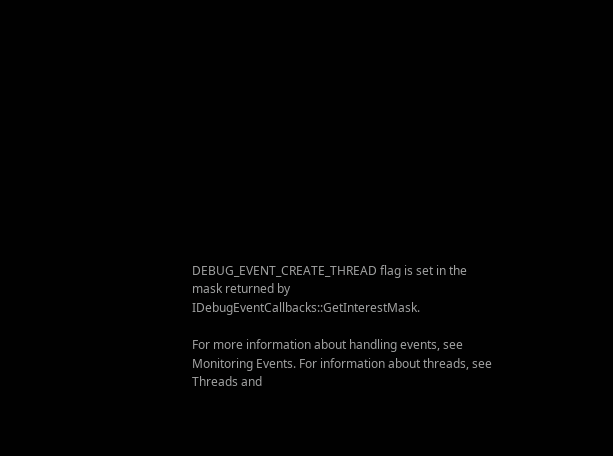DEBUG_EVENT_CREATE_THREAD flag is set in the mask returned by IDebugEventCallbacks::GetInterestMask.

For more information about handling events, see Monitoring Events. For information about threads, see Threads and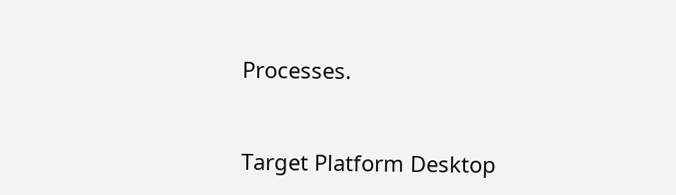Processes.


Target Platform Desktop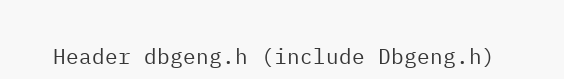Header dbgeng.h (include Dbgeng.h)